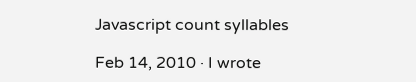Javascript count syllables

Feb 14, 2010 · I wrote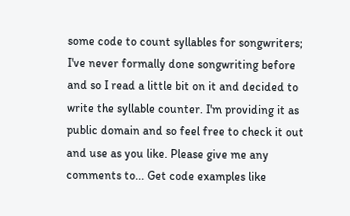some code to count syllables for songwriters; I've never formally done songwriting before and so I read a little bit on it and decided to write the syllable counter. I'm providing it as public domain and so feel free to check it out and use as you like. Please give me any comments to... Get code examples like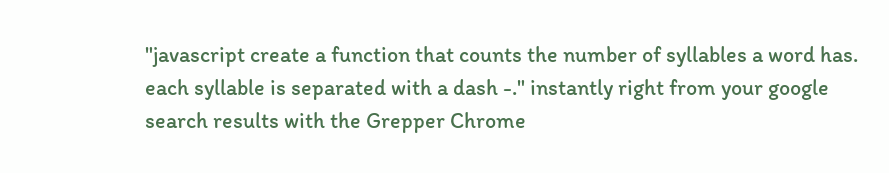"javascript create a function that counts the number of syllables a word has. each syllable is separated with a dash -." instantly right from your google search results with the Grepper Chrome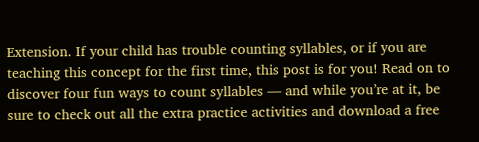Extension. If your child has trouble counting syllables, or if you are teaching this concept for the first time, this post is for you! Read on to discover four fun ways to count syllables — and while you’re at it, be sure to check out all the extra practice activities and download a free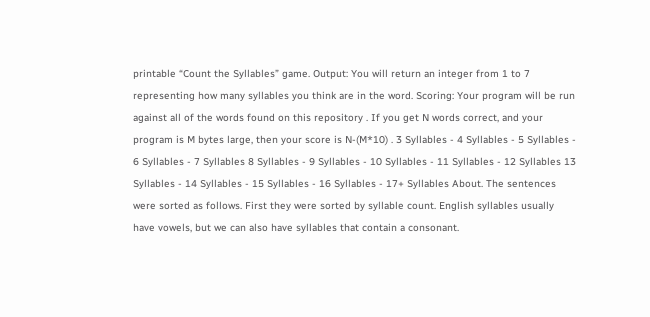printable “Count the Syllables” game. Output: You will return an integer from 1 to 7 representing how many syllables you think are in the word. Scoring: Your program will be run against all of the words found on this repository . If you get N words correct, and your program is M bytes large, then your score is N-(M*10) . 3 Syllables - 4 Syllables - 5 Syllables - 6 Syllables - 7 Syllables 8 Syllables - 9 Syllables - 10 Syllables - 11 Syllables - 12 Syllables 13 Syllables - 14 Syllables - 15 Syllables - 16 Syllables - 17+ Syllables About. The sentences were sorted as follows. First they were sorted by syllable count. English syllables usually have vowels, but we can also have syllables that contain a consonant.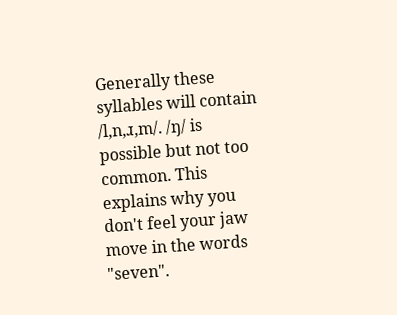Generally these syllables will contain /l,n,ɹ,m/. /ŋ/ is possible but not too common. This explains why you don't feel your jaw move in the words "seven".